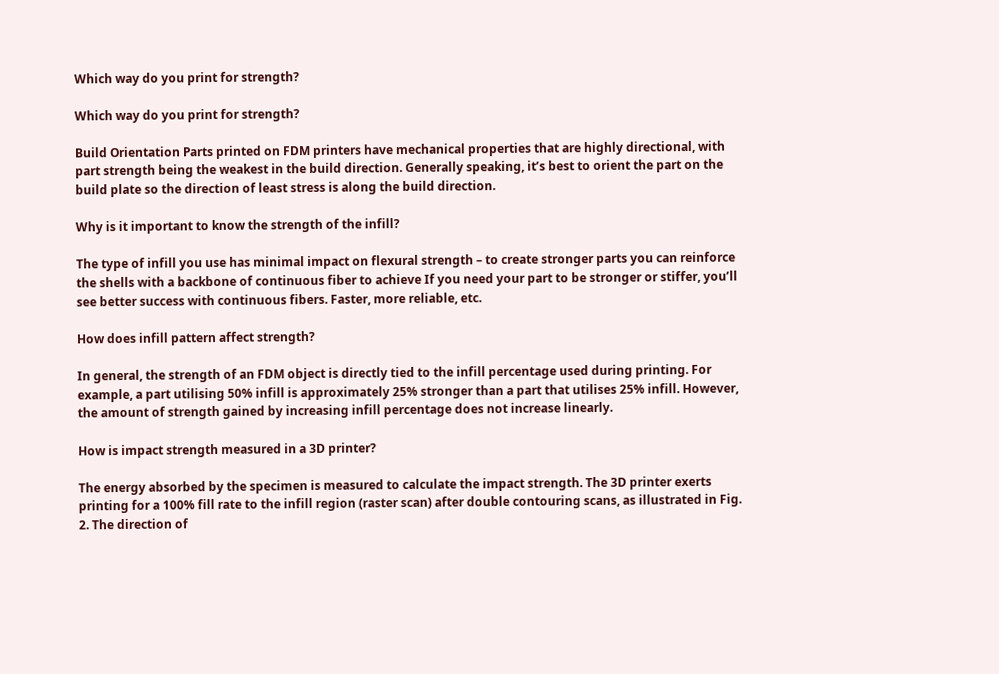Which way do you print for strength?

Which way do you print for strength?

Build Orientation Parts printed on FDM printers have mechanical properties that are highly directional, with part strength being the weakest in the build direction. Generally speaking, it’s best to orient the part on the build plate so the direction of least stress is along the build direction.

Why is it important to know the strength of the infill?

The type of infill you use has minimal impact on flexural strength – to create stronger parts you can reinforce the shells with a backbone of continuous fiber to achieve If you need your part to be stronger or stiffer, you’ll see better success with continuous fibers. Faster, more reliable, etc.

How does infill pattern affect strength?

In general, the strength of an FDM object is directly tied to the infill percentage used during printing. For example, a part utilising 50% infill is approximately 25% stronger than a part that utilises 25% infill. However, the amount of strength gained by increasing infill percentage does not increase linearly.

How is impact strength measured in a 3D printer?

The energy absorbed by the specimen is measured to calculate the impact strength. The 3D printer exerts printing for a 100% fill rate to the infill region (raster scan) after double contouring scans, as illustrated in Fig. 2. The direction of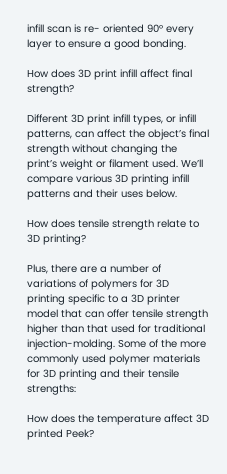infill scan is re- oriented 90° every layer to ensure a good bonding.

How does 3D print infill affect final strength?

Different 3D print infill types, or infill patterns, can affect the object’s final strength without changing the print’s weight or filament used. We’ll compare various 3D printing infill patterns and their uses below.

How does tensile strength relate to 3D printing?

Plus, there are a number of variations of polymers for 3D printing specific to a 3D printer model that can offer tensile strength higher than that used for traditional injection-molding. Some of the more commonly used polymer materials for 3D printing and their tensile strengths:

How does the temperature affect 3D printed Peek?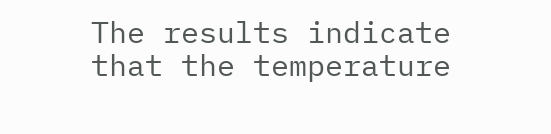The results indicate that the temperature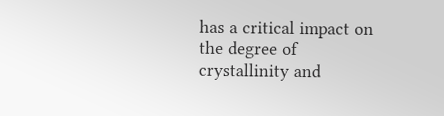has a critical impact on the degree of crystallinity and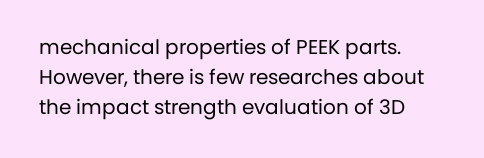mechanical properties of PEEK parts. However, there is few researches about the impact strength evaluation of 3D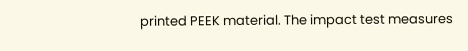printed PEEK material. The impact test measures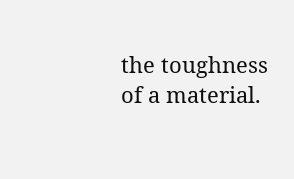the toughness of a material.